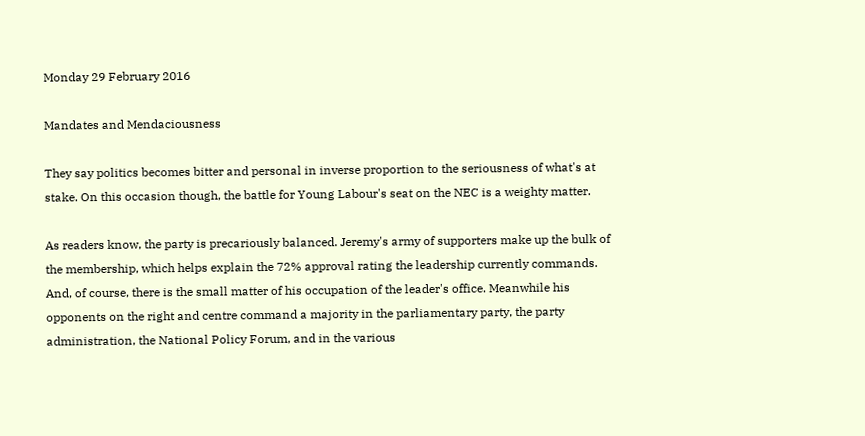Monday 29 February 2016

Mandates and Mendaciousness

They say politics becomes bitter and personal in inverse proportion to the seriousness of what's at stake. On this occasion though, the battle for Young Labour's seat on the NEC is a weighty matter.

As readers know, the party is precariously balanced. Jeremy's army of supporters make up the bulk of the membership, which helps explain the 72% approval rating the leadership currently commands. And, of course, there is the small matter of his occupation of the leader's office. Meanwhile his opponents on the right and centre command a majority in the parliamentary party, the party administration, the National Policy Forum, and in the various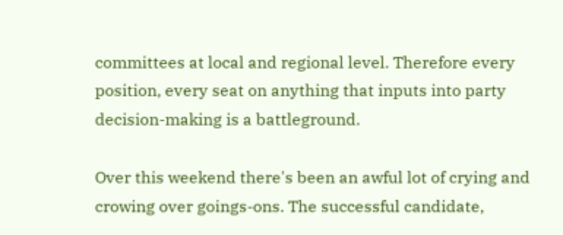committees at local and regional level. Therefore every position, every seat on anything that inputs into party decision-making is a battleground.

Over this weekend there's been an awful lot of crying and crowing over goings-ons. The successful candidate,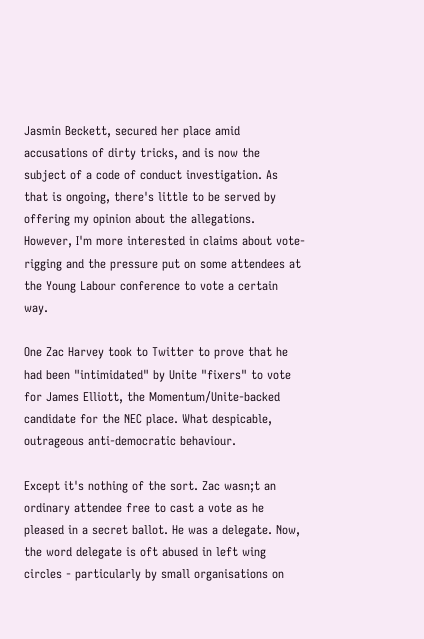Jasmin Beckett, secured her place amid accusations of dirty tricks, and is now the subject of a code of conduct investigation. As that is ongoing, there's little to be served by offering my opinion about the allegations. However, I'm more interested in claims about vote-rigging and the pressure put on some attendees at the Young Labour conference to vote a certain way.

One Zac Harvey took to Twitter to prove that he had been "intimidated" by Unite "fixers" to vote for James Elliott, the Momentum/Unite-backed candidate for the NEC place. What despicable, outrageous anti-democratic behaviour.

Except it's nothing of the sort. Zac wasn;t an ordinary attendee free to cast a vote as he pleased in a secret ballot. He was a delegate. Now, the word delegate is oft abused in left wing circles - particularly by small organisations on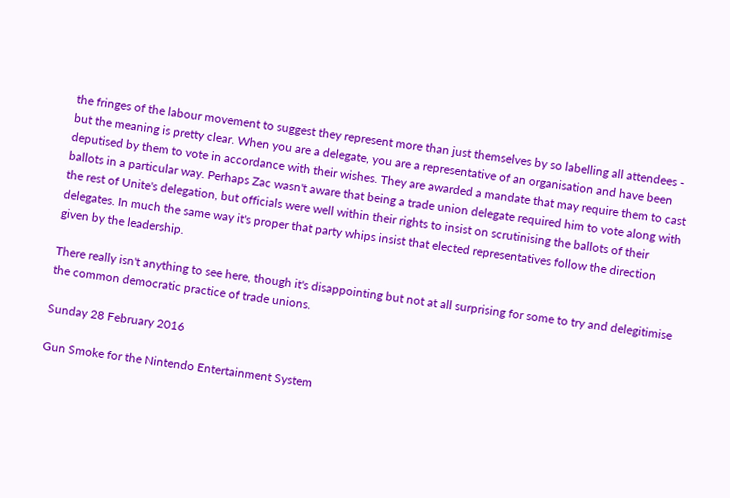the fringes of the labour movement to suggest they represent more than just themselves by so labelling all attendees - but the meaning is pretty clear. When you are a delegate, you are a representative of an organisation and have been deputised by them to vote in accordance with their wishes. They are awarded a mandate that may require them to cast ballots in a particular way. Perhaps Zac wasn't aware that being a trade union delegate required him to vote along with the rest of Unite's delegation, but officials were well within their rights to insist on scrutinising the ballots of their delegates. In much the same way it's proper that party whips insist that elected representatives follow the direction given by the leadership.

There really isn't anything to see here, though it's disappointing but not at all surprising for some to try and delegitimise the common democratic practice of trade unions.

Sunday 28 February 2016

Gun Smoke for the Nintendo Entertainment System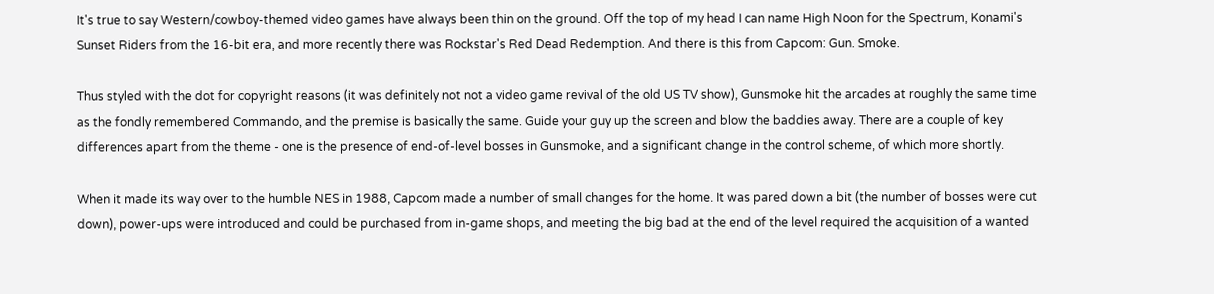It's true to say Western/cowboy-themed video games have always been thin on the ground. Off the top of my head I can name High Noon for the Spectrum, Konami's Sunset Riders from the 16-bit era, and more recently there was Rockstar's Red Dead Redemption. And there is this from Capcom: Gun. Smoke.

Thus styled with the dot for copyright reasons (it was definitely not not a video game revival of the old US TV show), Gunsmoke hit the arcades at roughly the same time as the fondly remembered Commando, and the premise is basically the same. Guide your guy up the screen and blow the baddies away. There are a couple of key differences apart from the theme - one is the presence of end-of-level bosses in Gunsmoke, and a significant change in the control scheme, of which more shortly.

When it made its way over to the humble NES in 1988, Capcom made a number of small changes for the home. It was pared down a bit (the number of bosses were cut down), power-ups were introduced and could be purchased from in-game shops, and meeting the big bad at the end of the level required the acquisition of a wanted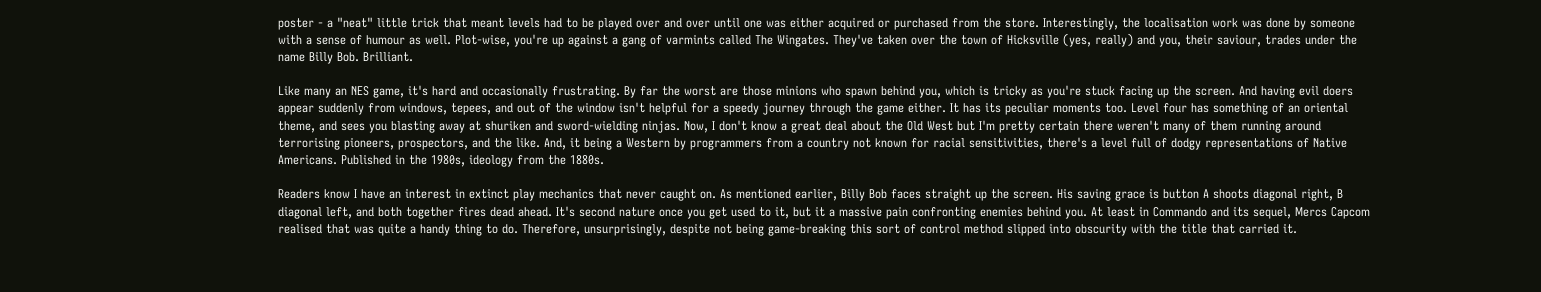poster - a "neat" little trick that meant levels had to be played over and over until one was either acquired or purchased from the store. Interestingly, the localisation work was done by someone with a sense of humour as well. Plot-wise, you're up against a gang of varmints called The Wingates. They've taken over the town of Hicksville (yes, really) and you, their saviour, trades under the name Billy Bob. Brilliant.

Like many an NES game, it's hard and occasionally frustrating. By far the worst are those minions who spawn behind you, which is tricky as you're stuck facing up the screen. And having evil doers appear suddenly from windows, tepees, and out of the window isn't helpful for a speedy journey through the game either. It has its peculiar moments too. Level four has something of an oriental theme, and sees you blasting away at shuriken and sword-wielding ninjas. Now, I don't know a great deal about the Old West but I'm pretty certain there weren't many of them running around terrorising pioneers, prospectors, and the like. And, it being a Western by programmers from a country not known for racial sensitivities, there's a level full of dodgy representations of Native Americans. Published in the 1980s, ideology from the 1880s.

Readers know I have an interest in extinct play mechanics that never caught on. As mentioned earlier, Billy Bob faces straight up the screen. His saving grace is button A shoots diagonal right, B diagonal left, and both together fires dead ahead. It's second nature once you get used to it, but it a massive pain confronting enemies behind you. At least in Commando and its sequel, Mercs Capcom realised that was quite a handy thing to do. Therefore, unsurprisingly, despite not being game-breaking this sort of control method slipped into obscurity with the title that carried it.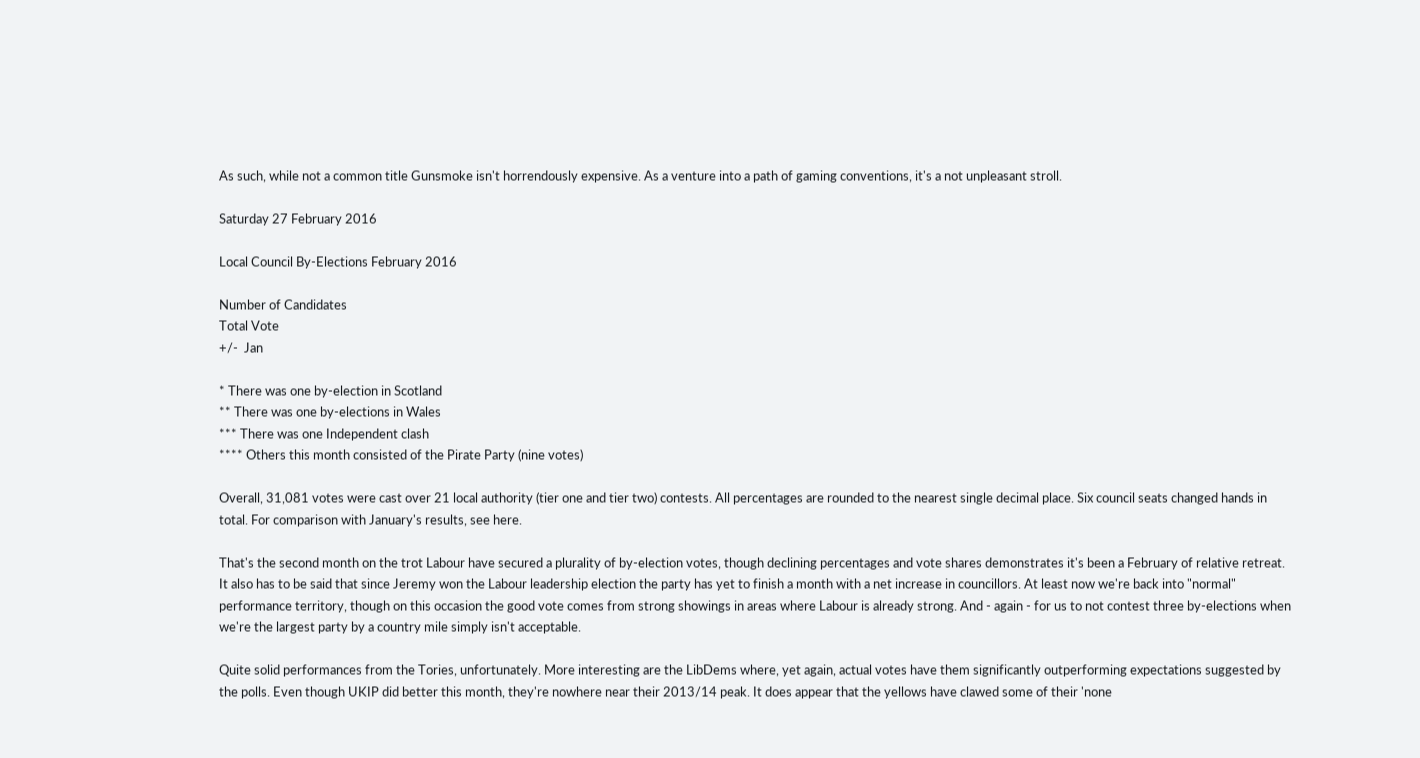As such, while not a common title Gunsmoke isn't horrendously expensive. As a venture into a path of gaming conventions, it's a not unpleasant stroll.

Saturday 27 February 2016

Local Council By-Elections February 2016

Number of Candidates
Total Vote
+/-  Jan

* There was one by-election in Scotland
** There was one by-elections in Wales
*** There was one Independent clash
**** Others this month consisted of the Pirate Party (nine votes)

Overall, 31,081 votes were cast over 21 local authority (tier one and tier two) contests. All percentages are rounded to the nearest single decimal place. Six council seats changed hands in total. For comparison with January's results, see here.

That's the second month on the trot Labour have secured a plurality of by-election votes, though declining percentages and vote shares demonstrates it's been a February of relative retreat. It also has to be said that since Jeremy won the Labour leadership election the party has yet to finish a month with a net increase in councillors. At least now we're back into "normal" performance territory, though on this occasion the good vote comes from strong showings in areas where Labour is already strong. And - again - for us to not contest three by-elections when we're the largest party by a country mile simply isn't acceptable.

Quite solid performances from the Tories, unfortunately. More interesting are the LibDems where, yet again, actual votes have them significantly outperforming expectations suggested by the polls. Even though UKIP did better this month, they're nowhere near their 2013/14 peak. It does appear that the yellows have clawed some of their 'none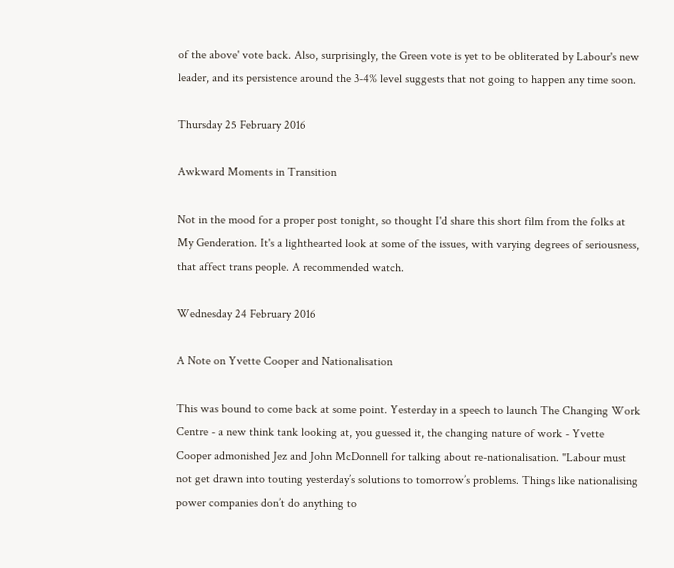of the above' vote back. Also, surprisingly, the Green vote is yet to be obliterated by Labour's new leader, and its persistence around the 3-4% level suggests that not going to happen any time soon.

Thursday 25 February 2016

Awkward Moments in Transition

Not in the mood for a proper post tonight, so thought I'd share this short film from the folks at My Genderation. It's a lighthearted look at some of the issues, with varying degrees of seriousness, that affect trans people. A recommended watch.

Wednesday 24 February 2016

A Note on Yvette Cooper and Nationalisation

This was bound to come back at some point. Yesterday in a speech to launch The Changing Work Centre - a new think tank looking at, you guessed it, the changing nature of work - Yvette Cooper admonished Jez and John McDonnell for talking about re-nationalisation. "Labour must not get drawn into touting yesterday’s solutions to tomorrow’s problems. Things like nationalising power companies don’t do anything to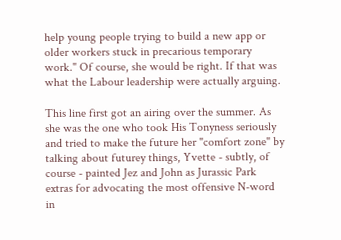help young people trying to build a new app or older workers stuck in precarious temporary work." Of course, she would be right. If that was what the Labour leadership were actually arguing.

This line first got an airing over the summer. As she was the one who took His Tonyness seriously and tried to make the future her "comfort zone" by talking about futurey things, Yvette - subtly, of course - painted Jez and John as Jurassic Park extras for advocating the most offensive N-word in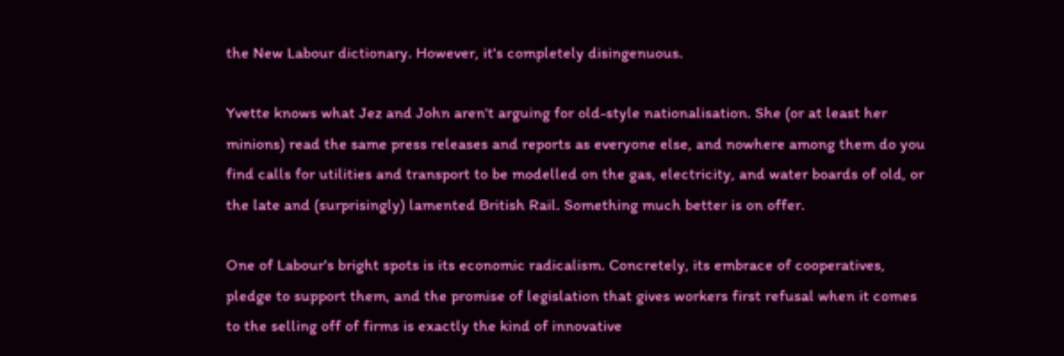the New Labour dictionary. However, it's completely disingenuous.

Yvette knows what Jez and John aren't arguing for old-style nationalisation. She (or at least her minions) read the same press releases and reports as everyone else, and nowhere among them do you find calls for utilities and transport to be modelled on the gas, electricity, and water boards of old, or the late and (surprisingly) lamented British Rail. Something much better is on offer.

One of Labour's bright spots is its economic radicalism. Concretely, its embrace of cooperatives, pledge to support them, and the promise of legislation that gives workers first refusal when it comes to the selling off of firms is exactly the kind of innovative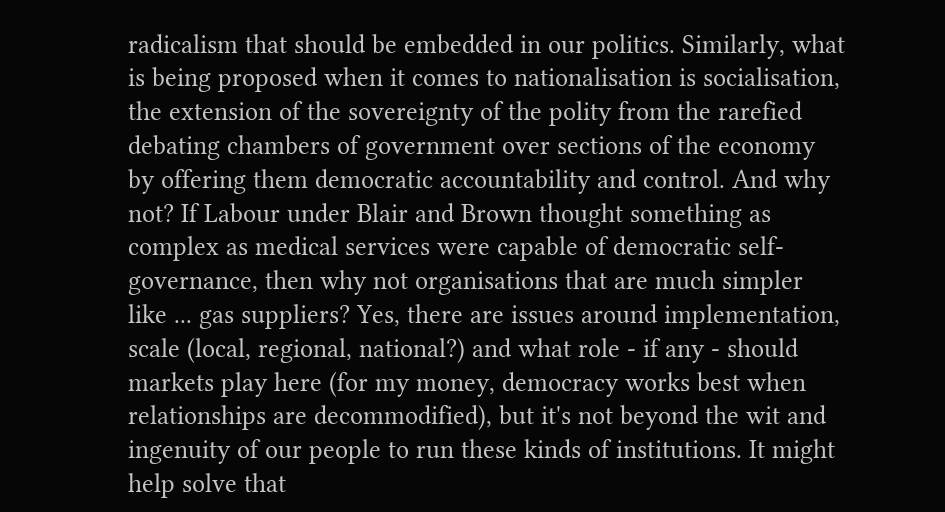radicalism that should be embedded in our politics. Similarly, what is being proposed when it comes to nationalisation is socialisation, the extension of the sovereignty of the polity from the rarefied debating chambers of government over sections of the economy by offering them democratic accountability and control. And why not? If Labour under Blair and Brown thought something as complex as medical services were capable of democratic self-governance, then why not organisations that are much simpler like ... gas suppliers? Yes, there are issues around implementation, scale (local, regional, national?) and what role - if any - should markets play here (for my money, democracy works best when relationships are decommodified), but it's not beyond the wit and ingenuity of our people to run these kinds of institutions. It might help solve that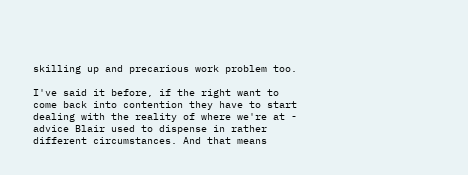skilling up and precarious work problem too.

I've said it before, if the right want to come back into contention they have to start dealing with the reality of where we're at - advice Blair used to dispense in rather different circumstances. And that means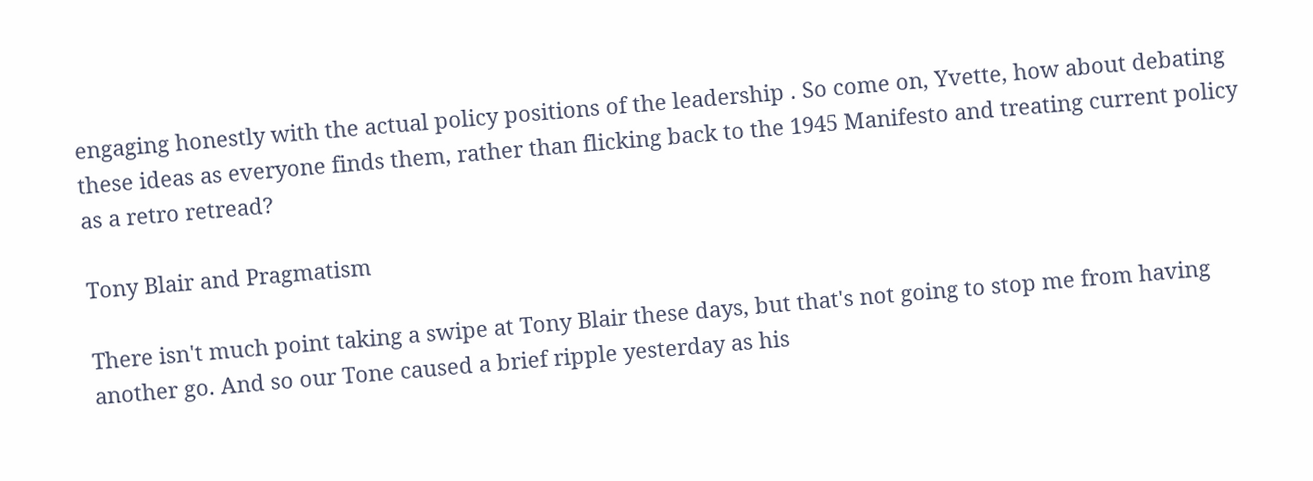engaging honestly with the actual policy positions of the leadership . So come on, Yvette, how about debating these ideas as everyone finds them, rather than flicking back to the 1945 Manifesto and treating current policy as a retro retread?

Tony Blair and Pragmatism

There isn't much point taking a swipe at Tony Blair these days, but that's not going to stop me from having another go. And so our Tone caused a brief ripple yesterday as his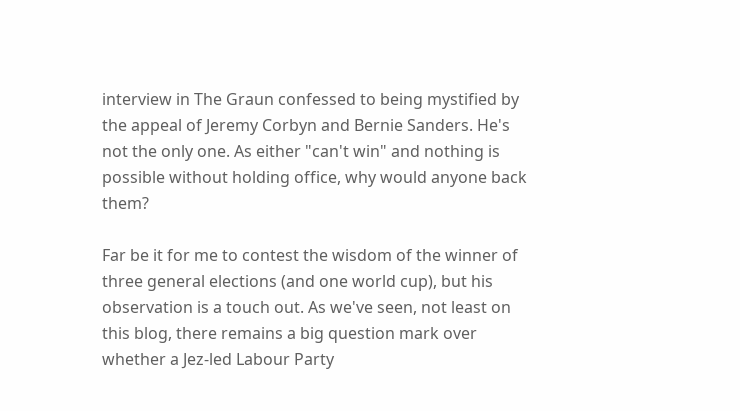interview in The Graun confessed to being mystified by the appeal of Jeremy Corbyn and Bernie Sanders. He's not the only one. As either "can't win" and nothing is possible without holding office, why would anyone back them?

Far be it for me to contest the wisdom of the winner of three general elections (and one world cup), but his observation is a touch out. As we've seen, not least on this blog, there remains a big question mark over whether a Jez-led Labour Party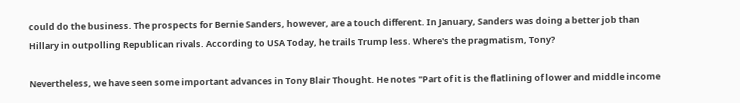could do the business. The prospects for Bernie Sanders, however, are a touch different. In January, Sanders was doing a better job than Hillary in outpolling Republican rivals. According to USA Today, he trails Trump less. Where's the pragmatism, Tony?

Nevertheless, we have seen some important advances in Tony Blair Thought. He notes "Part of it is the flatlining of lower and middle income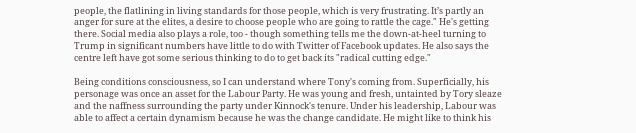people, the flatlining in living standards for those people, which is very frustrating. It’s partly an anger for sure at the elites, a desire to choose people who are going to rattle the cage." He's getting there. Social media also plays a role, too - though something tells me the down-at-heel turning to Trump in significant numbers have little to do with Twitter of Facebook updates. He also says the centre left have got some serious thinking to do to get back its "radical cutting edge."

Being conditions consciousness, so I can understand where Tony's coming from. Superficially, his personage was once an asset for the Labour Party. He was young and fresh, untainted by Tory sleaze and the naffness surrounding the party under Kinnock's tenure. Under his leadership, Labour was able to affect a certain dynamism because he was the change candidate. He might like to think his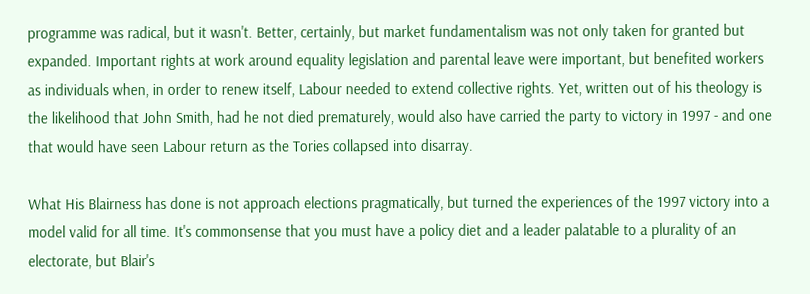programme was radical, but it wasn't. Better, certainly, but market fundamentalism was not only taken for granted but expanded. Important rights at work around equality legislation and parental leave were important, but benefited workers as individuals when, in order to renew itself, Labour needed to extend collective rights. Yet, written out of his theology is the likelihood that John Smith, had he not died prematurely, would also have carried the party to victory in 1997 - and one that would have seen Labour return as the Tories collapsed into disarray.

What His Blairness has done is not approach elections pragmatically, but turned the experiences of the 1997 victory into a model valid for all time. It's commonsense that you must have a policy diet and a leader palatable to a plurality of an electorate, but Blair's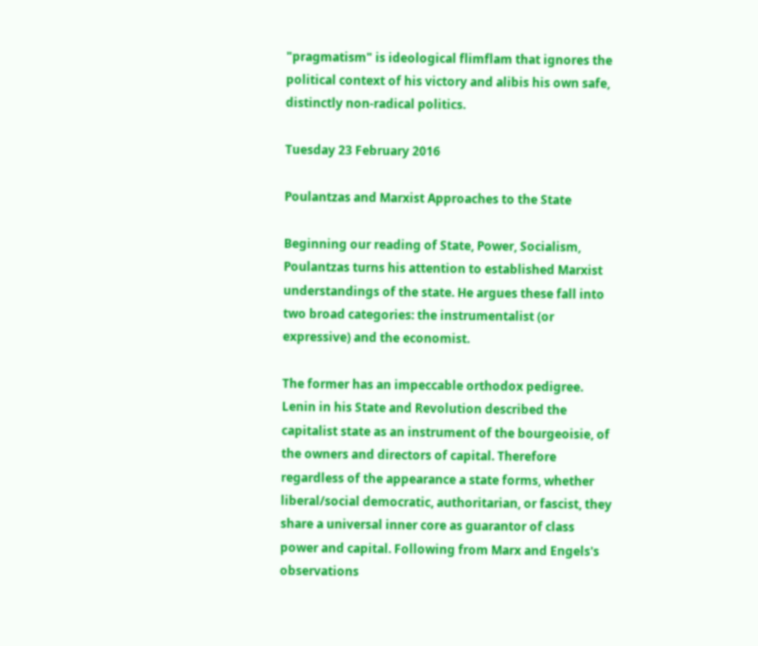"pragmatism" is ideological flimflam that ignores the political context of his victory and alibis his own safe, distinctly non-radical politics.

Tuesday 23 February 2016

Poulantzas and Marxist Approaches to the State

Beginning our reading of State, Power, Socialism, Poulantzas turns his attention to established Marxist understandings of the state. He argues these fall into two broad categories: the instrumentalist (or expressive) and the economist.

The former has an impeccable orthodox pedigree. Lenin in his State and Revolution described the capitalist state as an instrument of the bourgeoisie, of the owners and directors of capital. Therefore regardless of the appearance a state forms, whether liberal/social democratic, authoritarian, or fascist, they share a universal inner core as guarantor of class power and capital. Following from Marx and Engels's observations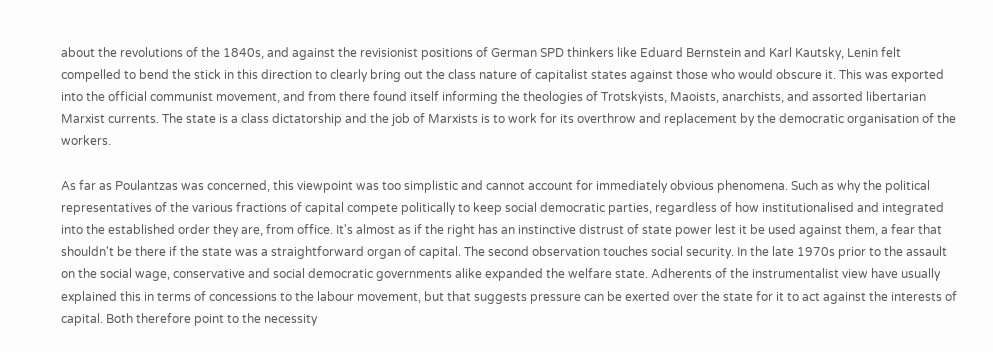about the revolutions of the 1840s, and against the revisionist positions of German SPD thinkers like Eduard Bernstein and Karl Kautsky, Lenin felt compelled to bend the stick in this direction to clearly bring out the class nature of capitalist states against those who would obscure it. This was exported into the official communist movement, and from there found itself informing the theologies of Trotskyists, Maoists, anarchists, and assorted libertarian Marxist currents. The state is a class dictatorship and the job of Marxists is to work for its overthrow and replacement by the democratic organisation of the workers.

As far as Poulantzas was concerned, this viewpoint was too simplistic and cannot account for immediately obvious phenomena. Such as why the political representatives of the various fractions of capital compete politically to keep social democratic parties, regardless of how institutionalised and integrated into the established order they are, from office. It's almost as if the right has an instinctive distrust of state power lest it be used against them, a fear that shouldn't be there if the state was a straightforward organ of capital. The second observation touches social security. In the late 1970s prior to the assault on the social wage, conservative and social democratic governments alike expanded the welfare state. Adherents of the instrumentalist view have usually explained this in terms of concessions to the labour movement, but that suggests pressure can be exerted over the state for it to act against the interests of capital. Both therefore point to the necessity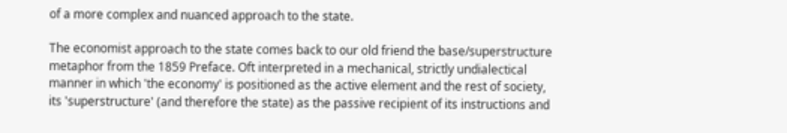of a more complex and nuanced approach to the state.

The economist approach to the state comes back to our old friend the base/superstructure metaphor from the 1859 Preface. Oft interpreted in a mechanical, strictly undialectical manner in which 'the economy' is positioned as the active element and the rest of society, its 'superstructure' (and therefore the state) as the passive recipient of its instructions and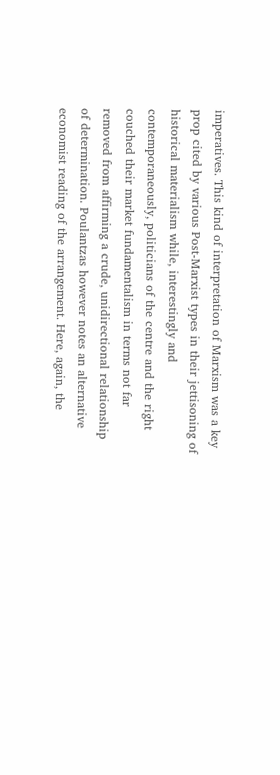imperatives. This kind of interpretation of Marxism was a key prop cited by various Post-Marxist types in their jettisoning of historical materialism while, interestingly and contemporaneously, politicians of the centre and the right couched their market fundamentalism in terms not far removed from affirming a crude, unidirectional relationship of determination. Poulantzas however notes an alternative economist reading of the arrangement. Here, again, the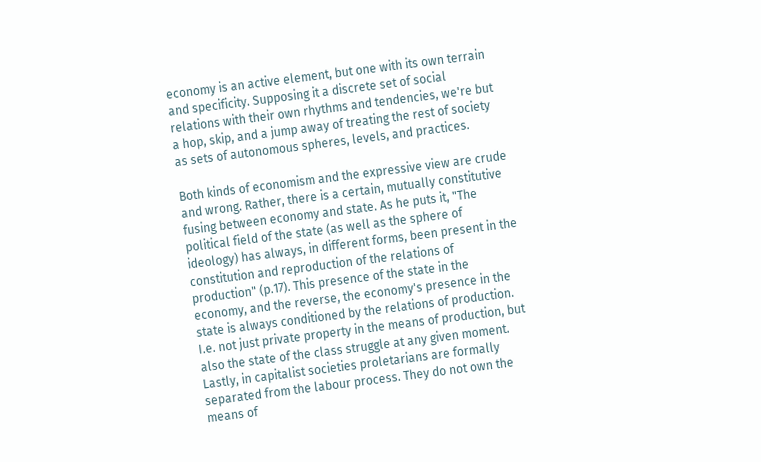economy is an active element, but one with its own terrain and specificity. Supposing it a discrete set of social relations with their own rhythms and tendencies, we're but a hop, skip, and a jump away of treating the rest of society as sets of autonomous spheres, levels, and practices.

Both kinds of economism and the expressive view are crude and wrong. Rather, there is a certain, mutually constitutive fusing between economy and state. As he puts it, "The political field of the state (as well as the sphere of ideology) has always, in different forms, been present in the constitution and reproduction of the relations of production" (p.17). This presence of the state in the economy, and the reverse, the economy's presence in the state is always conditioned by the relations of production. I.e. not just private property in the means of production, but also the state of the class struggle at any given moment. Lastly, in capitalist societies proletarians are formally separated from the labour process. They do not own the means of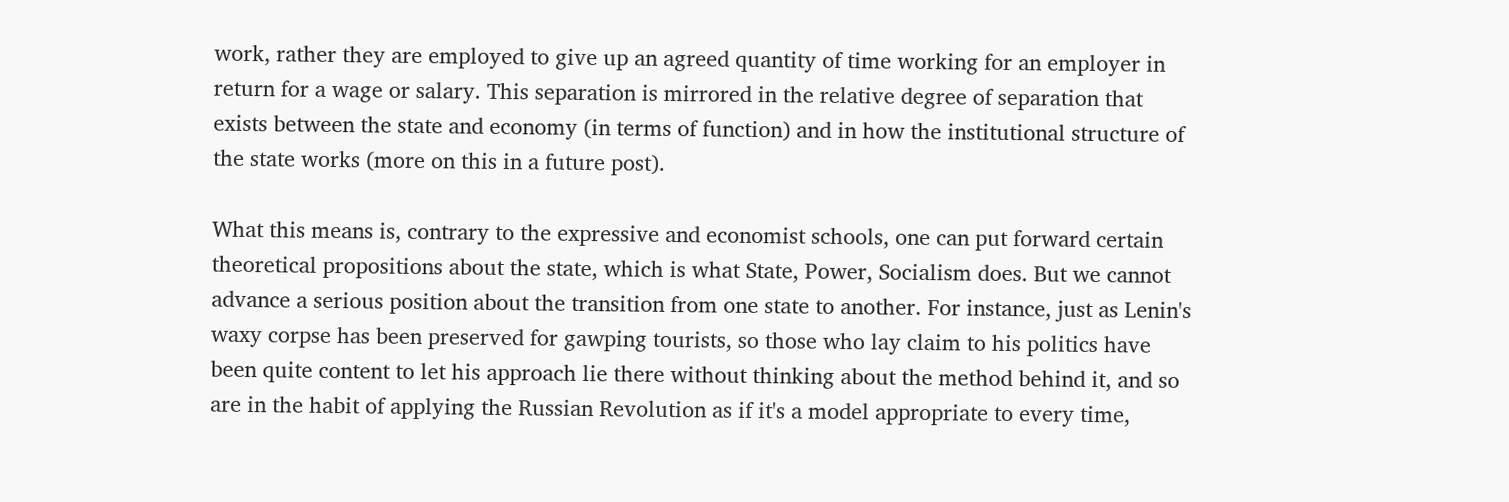work, rather they are employed to give up an agreed quantity of time working for an employer in return for a wage or salary. This separation is mirrored in the relative degree of separation that exists between the state and economy (in terms of function) and in how the institutional structure of the state works (more on this in a future post).

What this means is, contrary to the expressive and economist schools, one can put forward certain theoretical propositions about the state, which is what State, Power, Socialism does. But we cannot advance a serious position about the transition from one state to another. For instance, just as Lenin's waxy corpse has been preserved for gawping tourists, so those who lay claim to his politics have been quite content to let his approach lie there without thinking about the method behind it, and so are in the habit of applying the Russian Revolution as if it's a model appropriate to every time,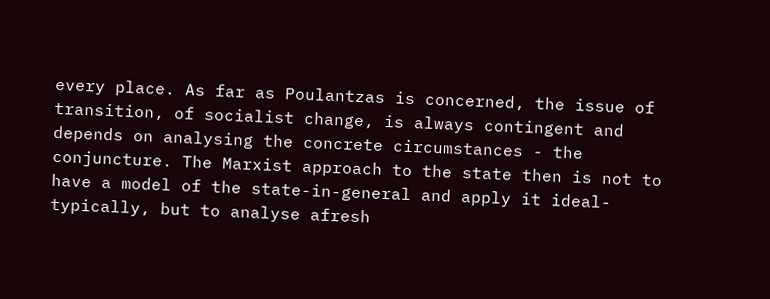every place. As far as Poulantzas is concerned, the issue of transition, of socialist change, is always contingent and depends on analysing the concrete circumstances - the conjuncture. The Marxist approach to the state then is not to have a model of the state-in-general and apply it ideal-typically, but to analyse afresh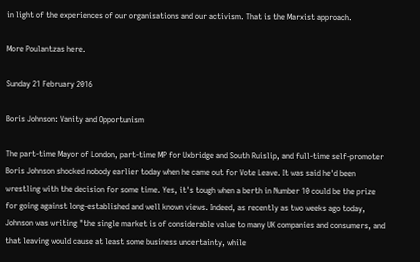in light of the experiences of our organisations and our activism. That is the Marxist approach.

More Poulantzas here.

Sunday 21 February 2016

Boris Johnson: Vanity and Opportunism

The part-time Mayor of London, part-time MP for Uxbridge and South Ruislip, and full-time self-promoter Boris Johnson shocked nobody earlier today when he came out for Vote Leave. It was said he'd been wrestling with the decision for some time. Yes, it's tough when a berth in Number 10 could be the prize for going against long-established and well known views. Indeed, as recently as two weeks ago today, Johnson was writing "the single market is of considerable value to many UK companies and consumers, and that leaving would cause at least some business uncertainty, while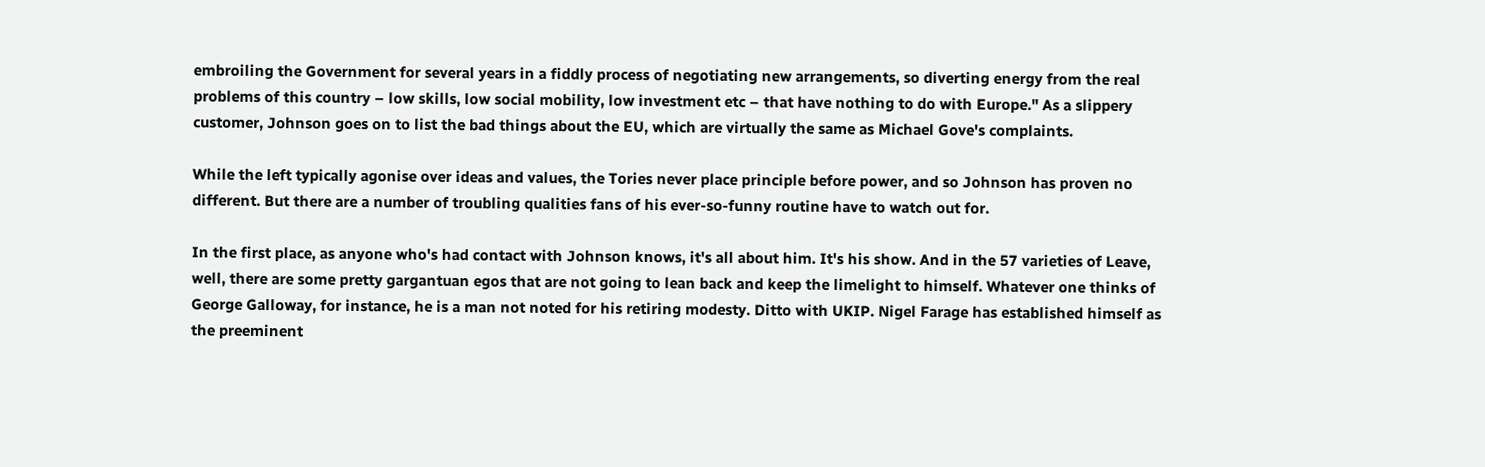embroiling the Government for several years in a fiddly process of negotiating new arrangements, so diverting energy from the real problems of this country – low skills, low social mobility, low investment etc – that have nothing to do with Europe." As a slippery customer, Johnson goes on to list the bad things about the EU, which are virtually the same as Michael Gove's complaints.

While the left typically agonise over ideas and values, the Tories never place principle before power, and so Johnson has proven no different. But there are a number of troubling qualities fans of his ever-so-funny routine have to watch out for.

In the first place, as anyone who's had contact with Johnson knows, it's all about him. It's his show. And in the 57 varieties of Leave, well, there are some pretty gargantuan egos that are not going to lean back and keep the limelight to himself. Whatever one thinks of George Galloway, for instance, he is a man not noted for his retiring modesty. Ditto with UKIP. Nigel Farage has established himself as the preeminent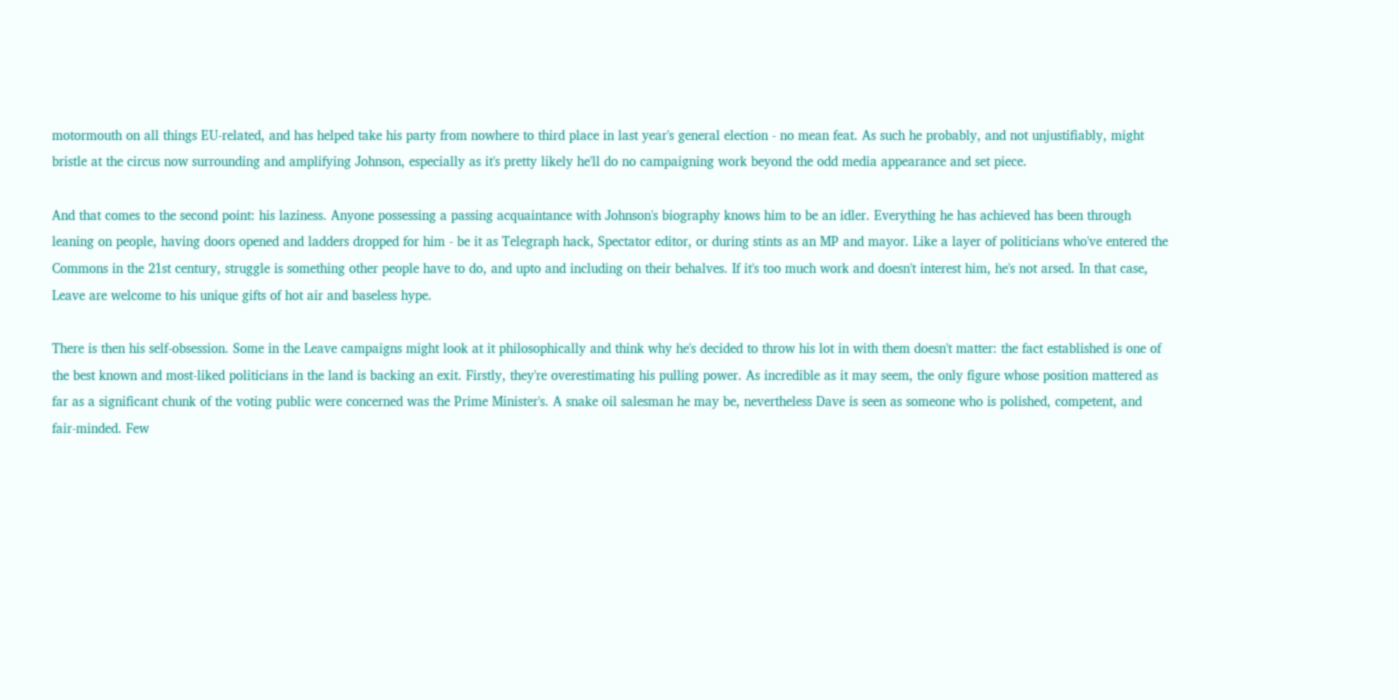motormouth on all things EU-related, and has helped take his party from nowhere to third place in last year's general election - no mean feat. As such he probably, and not unjustifiably, might bristle at the circus now surrounding and amplifying Johnson, especially as it's pretty likely he'll do no campaigning work beyond the odd media appearance and set piece.

And that comes to the second point: his laziness. Anyone possessing a passing acquaintance with Johnson's biography knows him to be an idler. Everything he has achieved has been through leaning on people, having doors opened and ladders dropped for him - be it as Telegraph hack, Spectator editor, or during stints as an MP and mayor. Like a layer of politicians who've entered the Commons in the 21st century, struggle is something other people have to do, and upto and including on their behalves. If it's too much work and doesn't interest him, he's not arsed. In that case, Leave are welcome to his unique gifts of hot air and baseless hype.

There is then his self-obsession. Some in the Leave campaigns might look at it philosophically and think why he's decided to throw his lot in with them doesn't matter: the fact established is one of the best known and most-liked politicians in the land is backing an exit. Firstly, they're overestimating his pulling power. As incredible as it may seem, the only figure whose position mattered as far as a significant chunk of the voting public were concerned was the Prime Minister's. A snake oil salesman he may be, nevertheless Dave is seen as someone who is polished, competent, and fair-minded. Few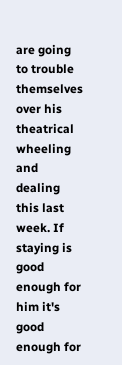are going to trouble themselves over his theatrical wheeling and dealing this last week. If staying is good enough for him it's good enough for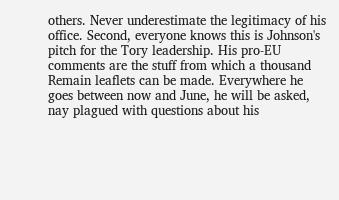others. Never underestimate the legitimacy of his office. Second, everyone knows this is Johnson's pitch for the Tory leadership. His pro-EU comments are the stuff from which a thousand Remain leaflets can be made. Everywhere he goes between now and June, he will be asked, nay plagued with questions about his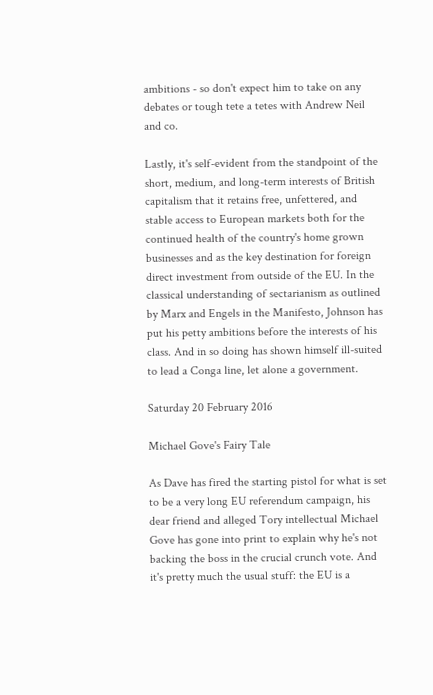ambitions - so don't expect him to take on any debates or tough tete a tetes with Andrew Neil and co.

Lastly, it's self-evident from the standpoint of the short, medium, and long-term interests of British capitalism that it retains free, unfettered, and stable access to European markets both for the continued health of the country's home grown businesses and as the key destination for foreign direct investment from outside of the EU. In the classical understanding of sectarianism as outlined by Marx and Engels in the Manifesto, Johnson has put his petty ambitions before the interests of his class. And in so doing has shown himself ill-suited to lead a Conga line, let alone a government.

Saturday 20 February 2016

Michael Gove's Fairy Tale

As Dave has fired the starting pistol for what is set to be a very long EU referendum campaign, his dear friend and alleged Tory intellectual Michael Gove has gone into print to explain why he's not backing the boss in the crucial crunch vote. And it's pretty much the usual stuff: the EU is a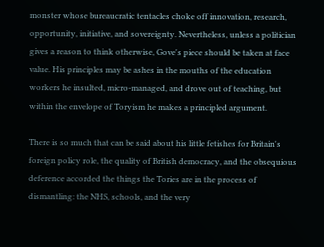monster whose bureaucratic tentacles choke off innovation, research, opportunity, initiative, and sovereignty. Nevertheless, unless a politician gives a reason to think otherwise, Gove's piece should be taken at face value. His principles may be ashes in the mouths of the education workers he insulted, micro-managed, and drove out of teaching, but within the envelope of Toryism he makes a principled argument.

There is so much that can be said about his little fetishes for Britain's foreign policy role, the quality of British democracy, and the obsequious deference accorded the things the Tories are in the process of dismantling: the NHS, schools, and the very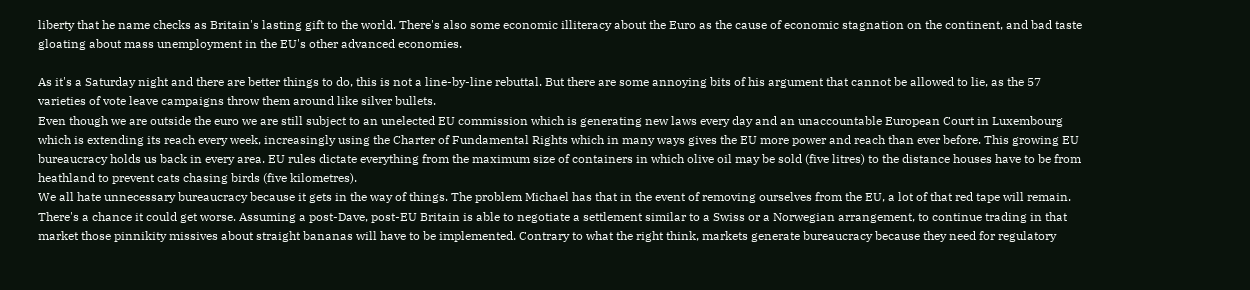liberty that he name checks as Britain's lasting gift to the world. There's also some economic illiteracy about the Euro as the cause of economic stagnation on the continent, and bad taste gloating about mass unemployment in the EU's other advanced economies.

As it's a Saturday night and there are better things to do, this is not a line-by-line rebuttal. But there are some annoying bits of his argument that cannot be allowed to lie, as the 57 varieties of vote leave campaigns throw them around like silver bullets.
Even though we are outside the euro we are still subject to an unelected EU commission which is generating new laws every day and an unaccountable European Court in Luxembourg which is extending its reach every week, increasingly using the Charter of Fundamental Rights which in many ways gives the EU more power and reach than ever before. This growing EU bureaucracy holds us back in every area. EU rules dictate everything from the maximum size of containers in which olive oil may be sold (five litres) to the distance houses have to be from heathland to prevent cats chasing birds (five kilometres).
We all hate unnecessary bureaucracy because it gets in the way of things. The problem Michael has that in the event of removing ourselves from the EU, a lot of that red tape will remain. There's a chance it could get worse. Assuming a post-Dave, post-EU Britain is able to negotiate a settlement similar to a Swiss or a Norwegian arrangement, to continue trading in that market those pinnikity missives about straight bananas will have to be implemented. Contrary to what the right think, markets generate bureaucracy because they need for regulatory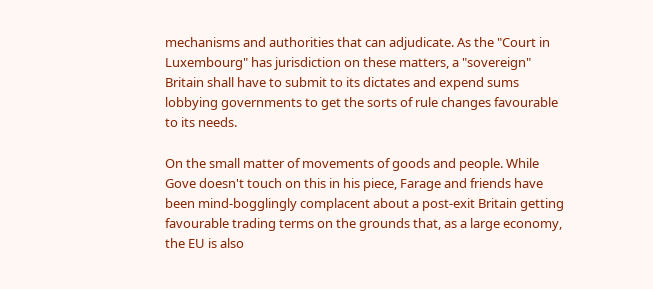mechanisms and authorities that can adjudicate. As the "Court in Luxembourg" has jurisdiction on these matters, a "sovereign" Britain shall have to submit to its dictates and expend sums lobbying governments to get the sorts of rule changes favourable to its needs.

On the small matter of movements of goods and people. While Gove doesn't touch on this in his piece, Farage and friends have been mind-bogglingly complacent about a post-exit Britain getting favourable trading terms on the grounds that, as a large economy, the EU is also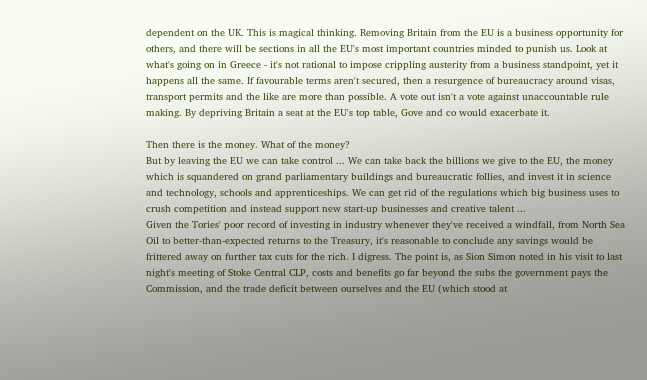dependent on the UK. This is magical thinking. Removing Britain from the EU is a business opportunity for others, and there will be sections in all the EU's most important countries minded to punish us. Look at what's going on in Greece - it's not rational to impose crippling austerity from a business standpoint, yet it happens all the same. If favourable terms aren't secured, then a resurgence of bureaucracy around visas, transport permits and the like are more than possible. A vote out isn't a vote against unaccountable rule making. By depriving Britain a seat at the EU's top table, Gove and co would exacerbate it.

Then there is the money. What of the money?
But by leaving the EU we can take control ... We can take back the billions we give to the EU, the money which is squandered on grand parliamentary buildings and bureaucratic follies, and invest it in science and technology, schools and apprenticeships. We can get rid of the regulations which big business uses to crush competition and instead support new start-up businesses and creative talent ...
Given the Tories' poor record of investing in industry whenever they've received a windfall, from North Sea Oil to better-than-expected returns to the Treasury, it's reasonable to conclude any savings would be frittered away on further tax cuts for the rich. I digress. The point is, as Sion Simon noted in his visit to last night's meeting of Stoke Central CLP, costs and benefits go far beyond the subs the government pays the Commission, and the trade deficit between ourselves and the EU (which stood at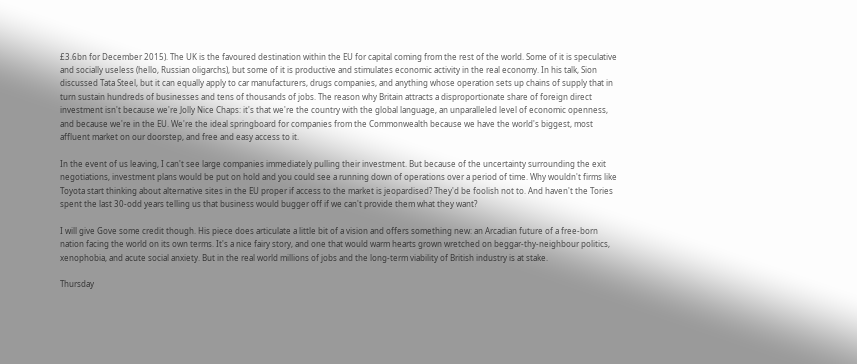£3.6bn for December 2015). The UK is the favoured destination within the EU for capital coming from the rest of the world. Some of it is speculative and socially useless (hello, Russian oligarchs), but some of it is productive and stimulates economic activity in the real economy. In his talk, Sion discussed Tata Steel, but it can equally apply to car manufacturers, drugs companies, and anything whose operation sets up chains of supply that in turn sustain hundreds of businesses and tens of thousands of jobs. The reason why Britain attracts a disproportionate share of foreign direct investment isn't because we're Jolly Nice Chaps: it's that we're the country with the global language, an unparalleled level of economic openness, and because we're in the EU. We're the ideal springboard for companies from the Commonwealth because we have the world's biggest, most affluent market on our doorstep, and free and easy access to it.

In the event of us leaving, I can't see large companies immediately pulling their investment. But because of the uncertainty surrounding the exit negotiations, investment plans would be put on hold and you could see a running down of operations over a period of time. Why wouldn't firms like Toyota start thinking about alternative sites in the EU proper if access to the market is jeopardised? They'd be foolish not to. And haven't the Tories spent the last 30-odd years telling us that business would bugger off if we can't provide them what they want?

I will give Gove some credit though. His piece does articulate a little bit of a vision and offers something new: an Arcadian future of a free-born nation facing the world on its own terms. It's a nice fairy story, and one that would warm hearts grown wretched on beggar-thy-neighbour politics, xenophobia, and acute social anxiety. But in the real world millions of jobs and the long-term viability of British industry is at stake.

Thursday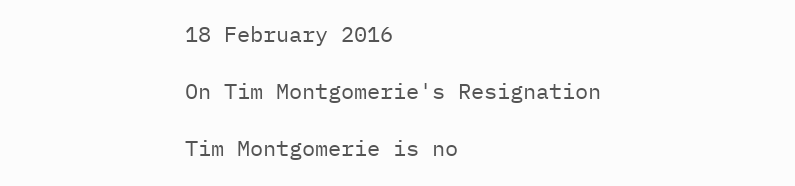18 February 2016

On Tim Montgomerie's Resignation

Tim Montgomerie is no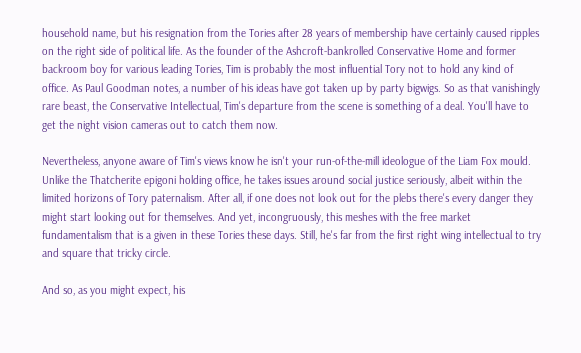household name, but his resignation from the Tories after 28 years of membership have certainly caused ripples on the right side of political life. As the founder of the Ashcroft-bankrolled Conservative Home and former backroom boy for various leading Tories, Tim is probably the most influential Tory not to hold any kind of office. As Paul Goodman notes, a number of his ideas have got taken up by party bigwigs. So as that vanishingly rare beast, the Conservative Intellectual, Tim's departure from the scene is something of a deal. You'll have to get the night vision cameras out to catch them now.

Nevertheless, anyone aware of Tim's views know he isn't your run-of-the-mill ideologue of the Liam Fox mould. Unlike the Thatcherite epigoni holding office, he takes issues around social justice seriously, albeit within the limited horizons of Tory paternalism. After all, if one does not look out for the plebs there's every danger they might start looking out for themselves. And yet, incongruously, this meshes with the free market fundamentalism that is a given in these Tories these days. Still, he's far from the first right wing intellectual to try and square that tricky circle.

And so, as you might expect, his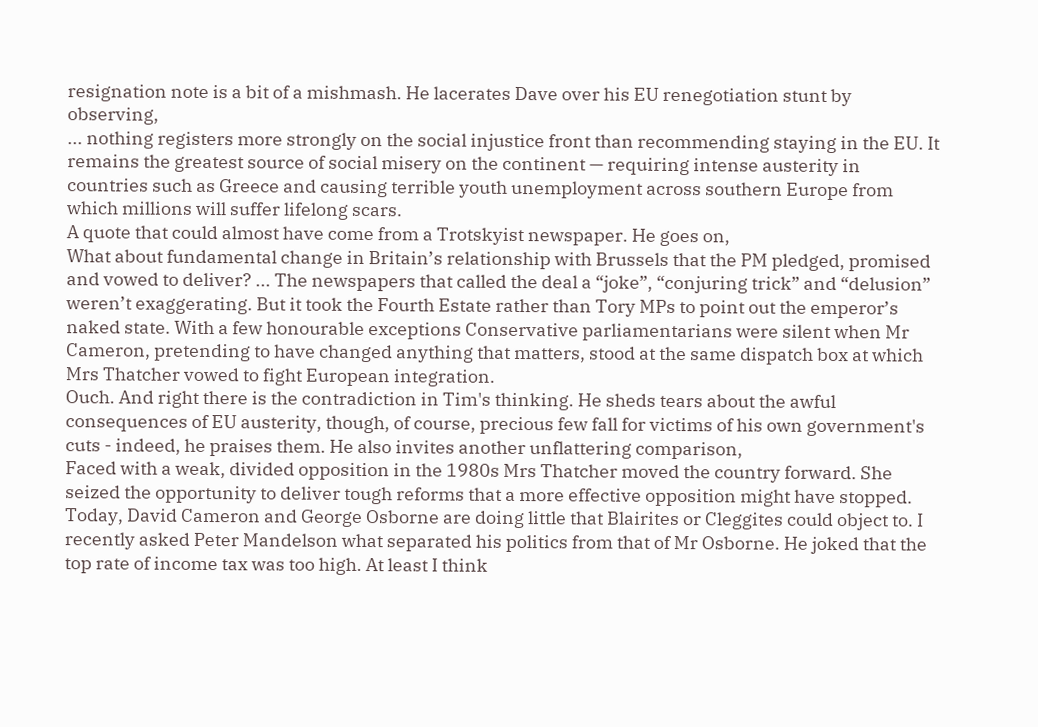resignation note is a bit of a mishmash. He lacerates Dave over his EU renegotiation stunt by observing,
... nothing registers more strongly on the social injustice front than recommending staying in the EU. It remains the greatest source of social misery on the continent — requiring intense austerity in countries such as Greece and causing terrible youth unemployment across southern Europe from which millions will suffer lifelong scars.
A quote that could almost have come from a Trotskyist newspaper. He goes on,
What about fundamental change in Britain’s relationship with Brussels that the PM pledged, promised and vowed to deliver? ... The newspapers that called the deal a “joke”, “conjuring trick” and “delusion” weren’t exaggerating. But it took the Fourth Estate rather than Tory MPs to point out the emperor’s naked state. With a few honourable exceptions Conservative parliamentarians were silent when Mr Cameron, pretending to have changed anything that matters, stood at the same dispatch box at which Mrs Thatcher vowed to fight European integration.
Ouch. And right there is the contradiction in Tim's thinking. He sheds tears about the awful consequences of EU austerity, though, of course, precious few fall for victims of his own government's cuts - indeed, he praises them. He also invites another unflattering comparison,
Faced with a weak, divided opposition in the 1980s Mrs Thatcher moved the country forward. She seized the opportunity to deliver tough reforms that a more effective opposition might have stopped. Today, David Cameron and George Osborne are doing little that Blairites or Cleggites could object to. I recently asked Peter Mandelson what separated his politics from that of Mr Osborne. He joked that the top rate of income tax was too high. At least I think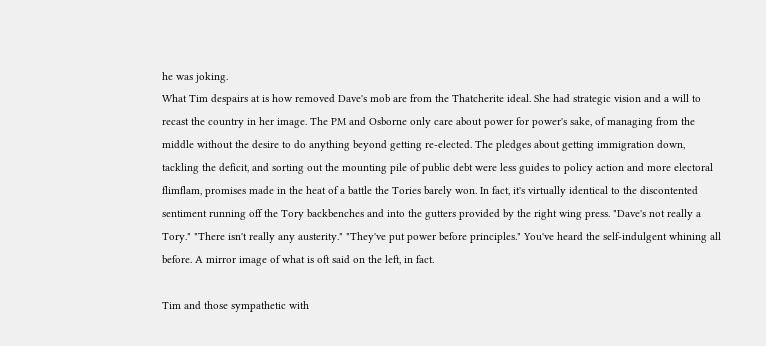he was joking.
What Tim despairs at is how removed Dave's mob are from the Thatcherite ideal. She had strategic vision and a will to recast the country in her image. The PM and Osborne only care about power for power's sake, of managing from the middle without the desire to do anything beyond getting re-elected. The pledges about getting immigration down, tackling the deficit, and sorting out the mounting pile of public debt were less guides to policy action and more electoral flimflam, promises made in the heat of a battle the Tories barely won. In fact, it's virtually identical to the discontented sentiment running off the Tory backbenches and into the gutters provided by the right wing press. "Dave's not really a Tory." "There isn't really any austerity." "They've put power before principles." You've heard the self-indulgent whining all before. A mirror image of what is oft said on the left, in fact.

Tim and those sympathetic with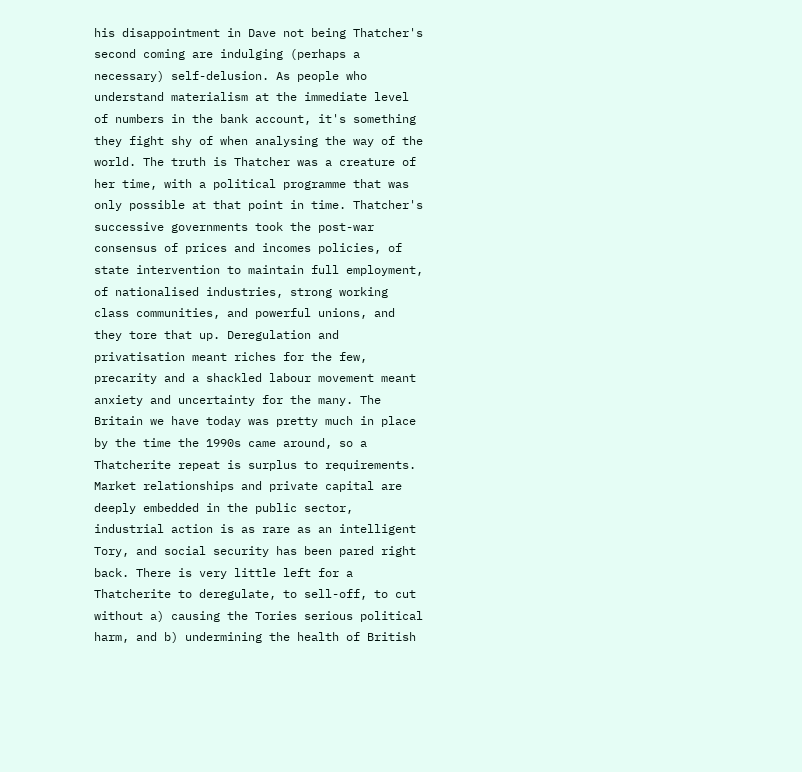his disappointment in Dave not being Thatcher's second coming are indulging (perhaps a necessary) self-delusion. As people who understand materialism at the immediate level of numbers in the bank account, it's something they fight shy of when analysing the way of the world. The truth is Thatcher was a creature of her time, with a political programme that was only possible at that point in time. Thatcher's successive governments took the post-war consensus of prices and incomes policies, of state intervention to maintain full employment, of nationalised industries, strong working class communities, and powerful unions, and they tore that up. Deregulation and privatisation meant riches for the few, precarity and a shackled labour movement meant anxiety and uncertainty for the many. The Britain we have today was pretty much in place by the time the 1990s came around, so a Thatcherite repeat is surplus to requirements. Market relationships and private capital are deeply embedded in the public sector, industrial action is as rare as an intelligent Tory, and social security has been pared right back. There is very little left for a Thatcherite to deregulate, to sell-off, to cut without a) causing the Tories serious political harm, and b) undermining the health of British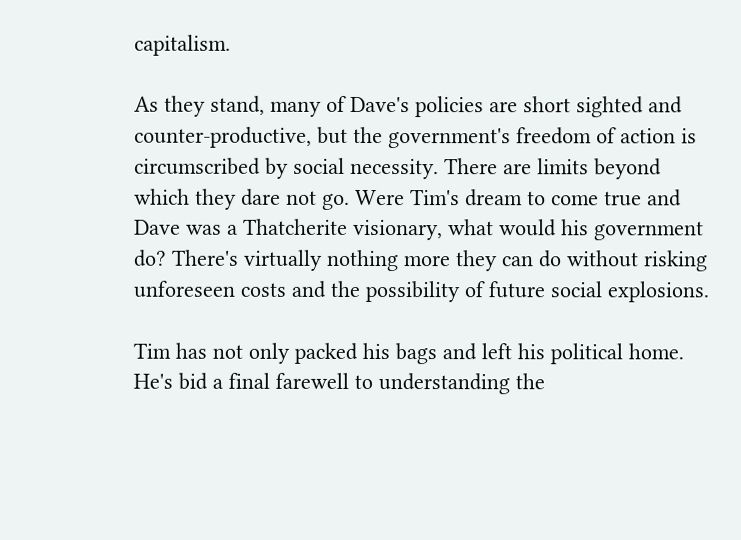capitalism.

As they stand, many of Dave's policies are short sighted and counter-productive, but the government's freedom of action is circumscribed by social necessity. There are limits beyond which they dare not go. Were Tim's dream to come true and Dave was a Thatcherite visionary, what would his government do? There's virtually nothing more they can do without risking unforeseen costs and the possibility of future social explosions.

Tim has not only packed his bags and left his political home. He's bid a final farewell to understanding the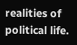realities of political life.